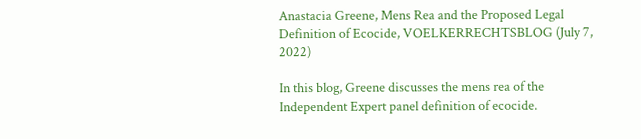Anastacia Greene, Mens Rea and the Proposed Legal Definition of Ecocide, VOELKERRECHTSBLOG (July 7, 2022)

In this blog, Greene discusses the mens rea of the Independent Expert panel definition of ecocide.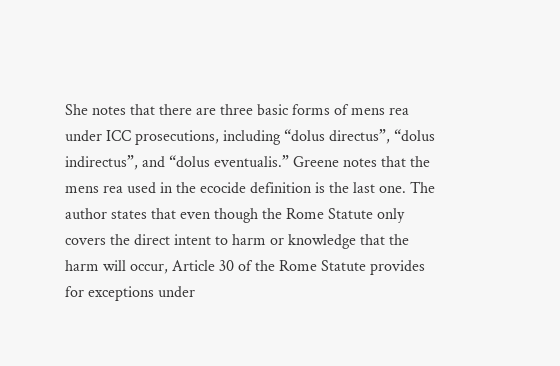She notes that there are three basic forms of mens rea under ICC prosecutions, including “dolus directus”, “dolus indirectus”, and “dolus eventualis.” Greene notes that the mens rea used in the ecocide definition is the last one. The author states that even though the Rome Statute only covers the direct intent to harm or knowledge that the harm will occur, Article 30 of the Rome Statute provides for exceptions under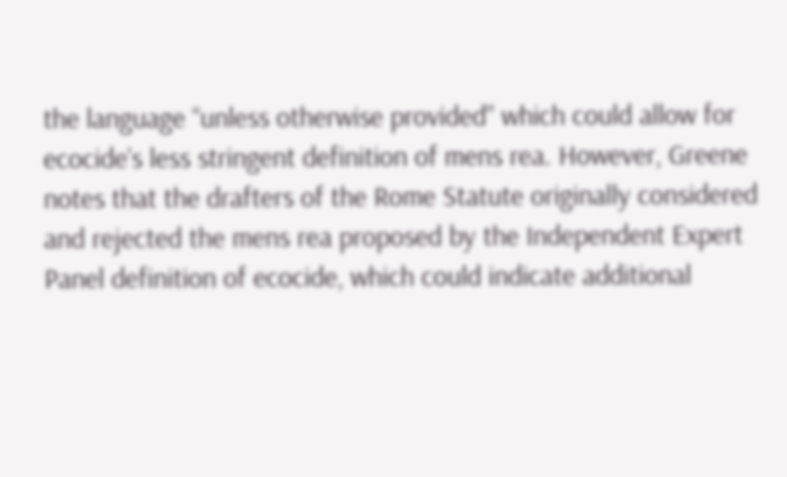the language “unless otherwise provided” which could allow for ecocide’s less stringent definition of mens rea. However, Greene notes that the drafters of the Rome Statute originally considered and rejected the mens rea proposed by the Independent Expert Panel definition of ecocide, which could indicate additional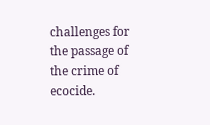challenges for the passage of the crime of ecocide.